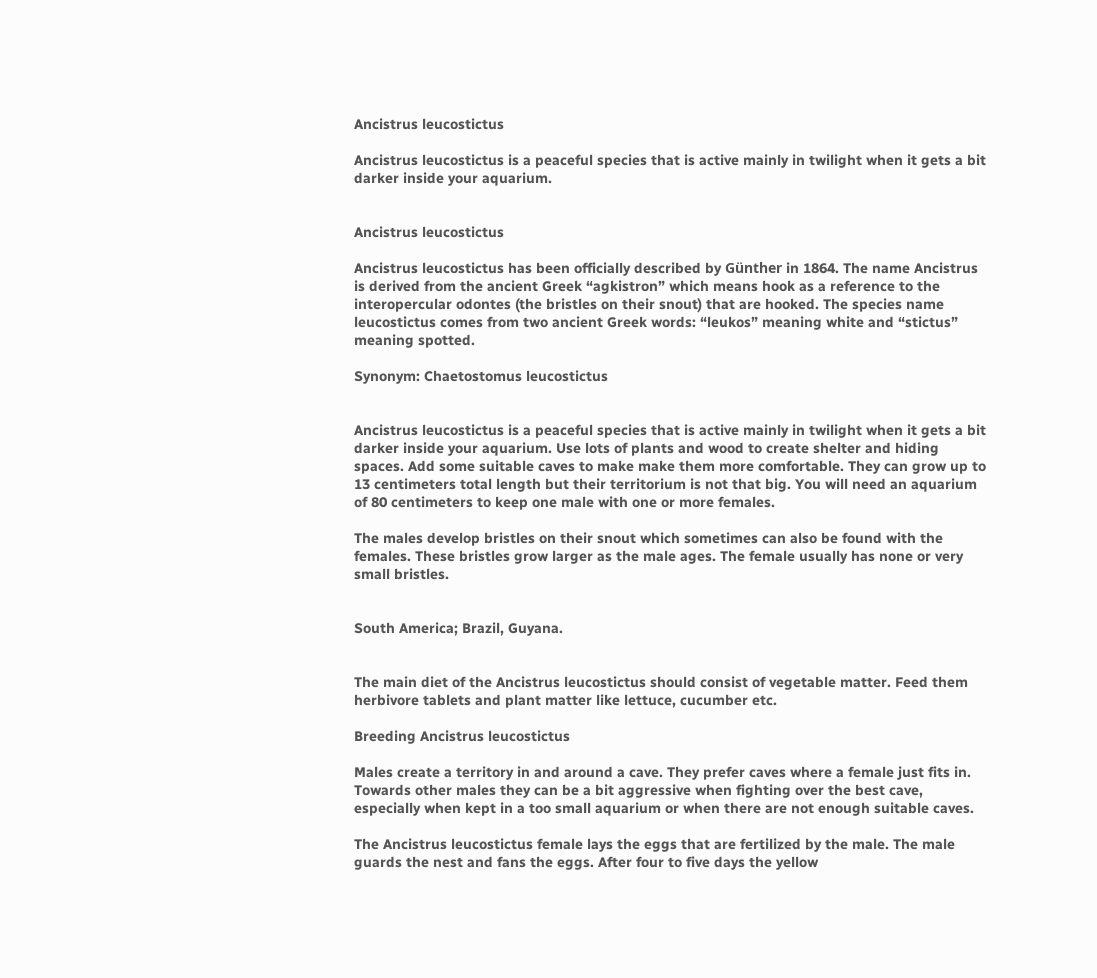Ancistrus leucostictus

Ancistrus leucostictus is a peaceful species that is active mainly in twilight when it gets a bit darker inside your aquarium.


Ancistrus leucostictus

Ancistrus leucostictus has been officially described by Günther in 1864. The name Ancistrus is derived from the ancient Greek “agkistron” which means hook as a reference to the interopercular odontes (the bristles on their snout) that are hooked. The species name leucostictus comes from two ancient Greek words: “leukos” meaning white and “stictus” meaning spotted.

Synonym: Chaetostomus leucostictus


Ancistrus leucostictus is a peaceful species that is active mainly in twilight when it gets a bit darker inside your aquarium. Use lots of plants and wood to create shelter and hiding spaces. Add some suitable caves to make make them more comfortable. They can grow up to 13 centimeters total length but their territorium is not that big. You will need an aquarium of 80 centimeters to keep one male with one or more females.

The males develop bristles on their snout which sometimes can also be found with the females. These bristles grow larger as the male ages. The female usually has none or very small bristles.


South America; Brazil, Guyana.


The main diet of the Ancistrus leucostictus should consist of vegetable matter. Feed them herbivore tablets and plant matter like lettuce, cucumber etc.

Breeding Ancistrus leucostictus

Males create a territory in and around a cave. They prefer caves where a female just fits in. Towards other males they can be a bit aggressive when fighting over the best cave, especially when kept in a too small aquarium or when there are not enough suitable caves.

The Ancistrus leucostictus female lays the eggs that are fertilized by the male. The male guards the nest and fans the eggs. After four to five days the yellow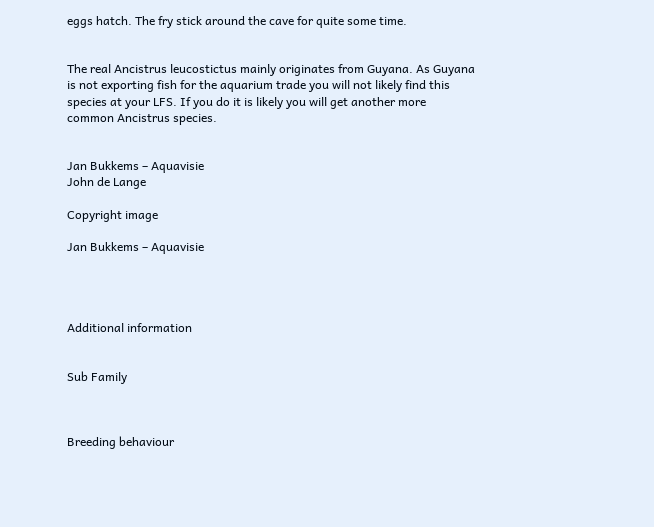eggs hatch. The fry stick around the cave for quite some time.


The real Ancistrus leucostictus mainly originates from Guyana. As Guyana is not exporting fish for the aquarium trade you will not likely find this species at your LFS. If you do it is likely you will get another more common Ancistrus species.


Jan Bukkems – Aquavisie
John de Lange

Copyright image

Jan Bukkems – Aquavisie




Additional information


Sub Family



Breeding behaviour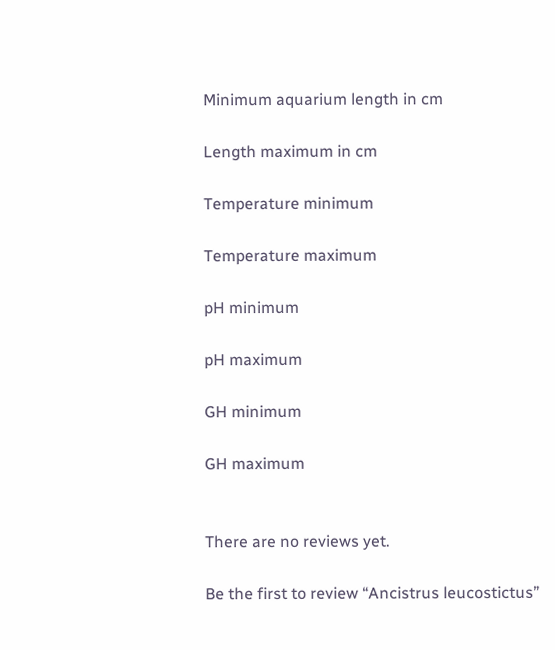Minimum aquarium length in cm

Length maximum in cm

Temperature minimum

Temperature maximum

pH minimum

pH maximum

GH minimum

GH maximum


There are no reviews yet.

Be the first to review “Ancistrus leucostictus”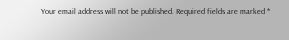Your email address will not be published. Required fields are marked *